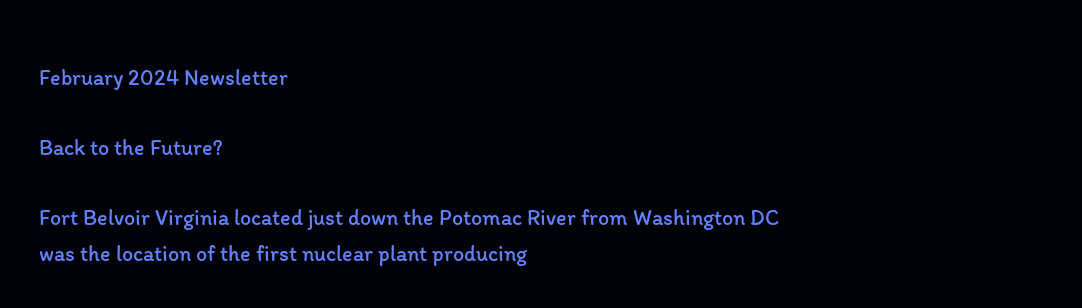February 2024 Newsletter

Back to the Future?

Fort Belvoir Virginia located just down the Potomac River from Washington DC was the location of the first nuclear plant producing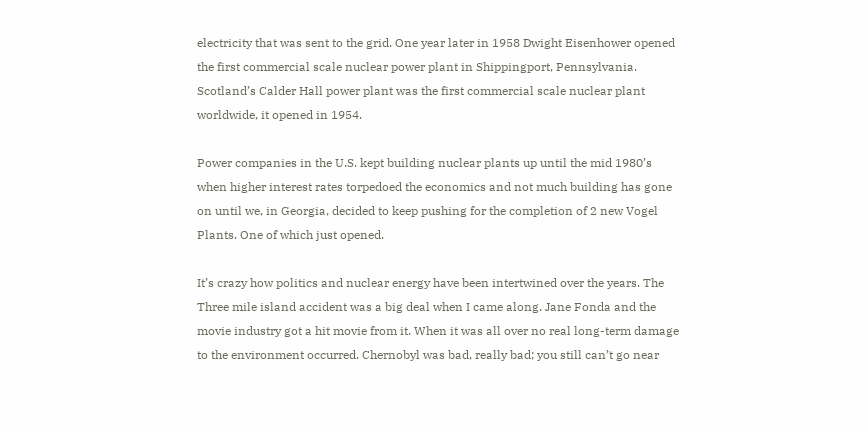electricity that was sent to the grid. One year later in 1958 Dwight Eisenhower opened the first commercial scale nuclear power plant in Shippingport, Pennsylvania. Scotland’s Calder Hall power plant was the first commercial scale nuclear plant worldwide, it opened in 1954.

Power companies in the U.S. kept building nuclear plants up until the mid 1980’s when higher interest rates torpedoed the economics and not much building has gone on until we, in Georgia, decided to keep pushing for the completion of 2 new Vogel Plants. One of which just opened.

It’s crazy how politics and nuclear energy have been intertwined over the years. The Three mile island accident was a big deal when I came along. Jane Fonda and the movie industry got a hit movie from it. When it was all over no real long-term damage to the environment occurred. Chernobyl was bad, really bad; you still can’t go near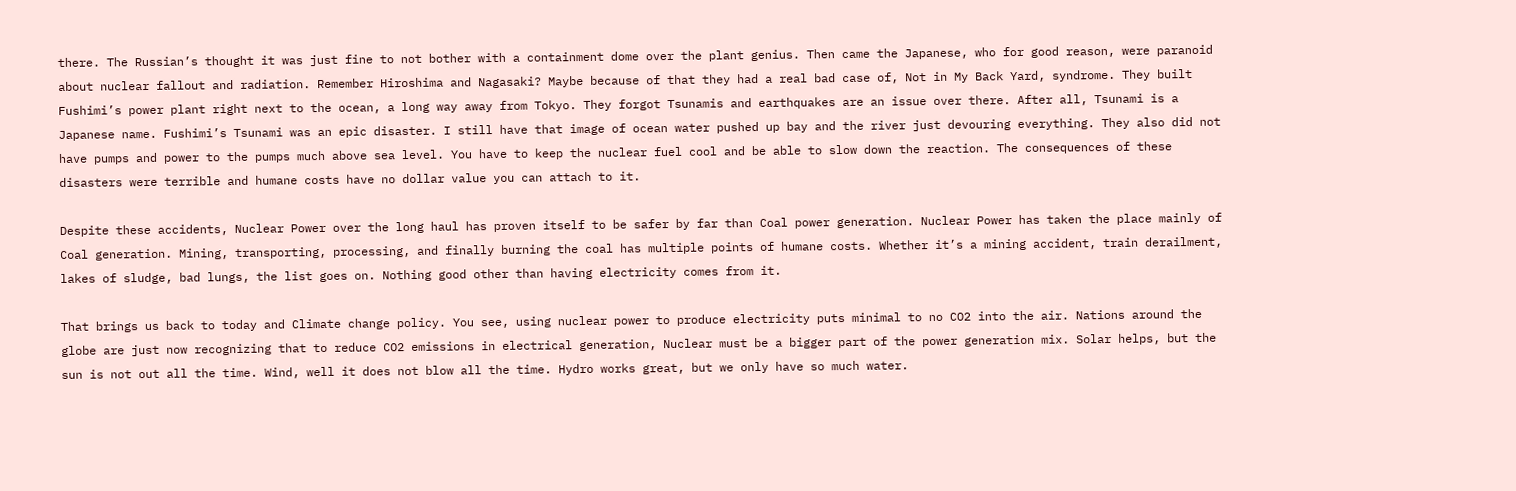there. The Russian’s thought it was just fine to not bother with a containment dome over the plant genius. Then came the Japanese, who for good reason, were paranoid about nuclear fallout and radiation. Remember Hiroshima and Nagasaki? Maybe because of that they had a real bad case of, Not in My Back Yard, syndrome. They built Fushimi’s power plant right next to the ocean, a long way away from Tokyo. They forgot Tsunamis and earthquakes are an issue over there. After all, Tsunami is a Japanese name. Fushimi’s Tsunami was an epic disaster. I still have that image of ocean water pushed up bay and the river just devouring everything. They also did not have pumps and power to the pumps much above sea level. You have to keep the nuclear fuel cool and be able to slow down the reaction. The consequences of these disasters were terrible and humane costs have no dollar value you can attach to it.

Despite these accidents, Nuclear Power over the long haul has proven itself to be safer by far than Coal power generation. Nuclear Power has taken the place mainly of Coal generation. Mining, transporting, processing, and finally burning the coal has multiple points of humane costs. Whether it’s a mining accident, train derailment, lakes of sludge, bad lungs, the list goes on. Nothing good other than having electricity comes from it.

That brings us back to today and Climate change policy. You see, using nuclear power to produce electricity puts minimal to no CO2 into the air. Nations around the globe are just now recognizing that to reduce CO2 emissions in electrical generation, Nuclear must be a bigger part of the power generation mix. Solar helps, but the sun is not out all the time. Wind, well it does not blow all the time. Hydro works great, but we only have so much water.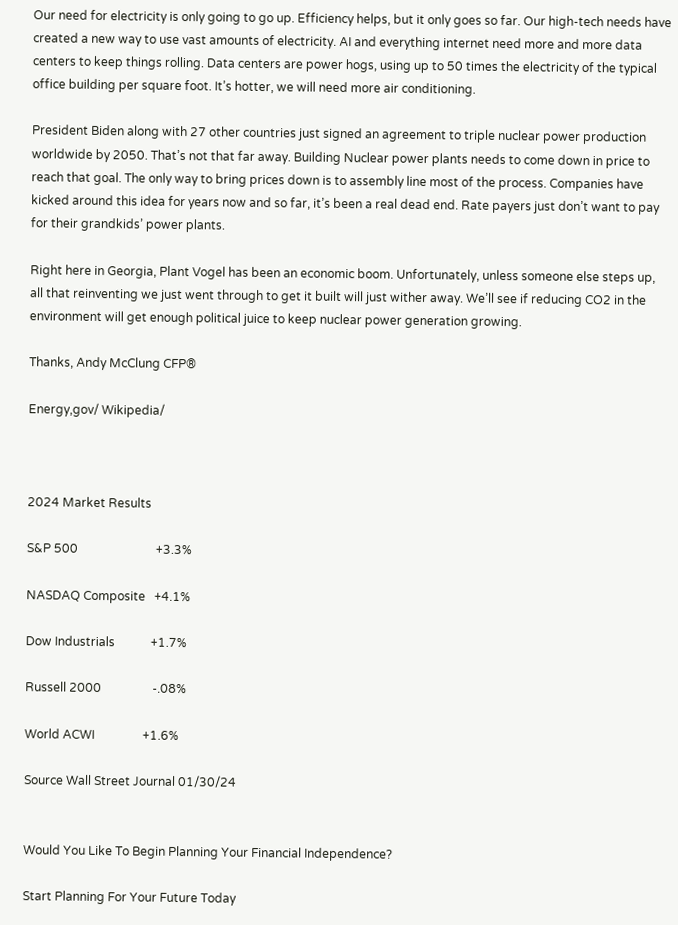Our need for electricity is only going to go up. Efficiency helps, but it only goes so far. Our high-tech needs have created a new way to use vast amounts of electricity. AI and everything internet need more and more data centers to keep things rolling. Data centers are power hogs, using up to 50 times the electricity of the typical office building per square foot. It’s hotter, we will need more air conditioning.

President Biden along with 27 other countries just signed an agreement to triple nuclear power production worldwide by 2050. That’s not that far away. Building Nuclear power plants needs to come down in price to reach that goal. The only way to bring prices down is to assembly line most of the process. Companies have kicked around this idea for years now and so far, it’s been a real dead end. Rate payers just don’t want to pay for their grandkids’ power plants.

Right here in Georgia, Plant Vogel has been an economic boom. Unfortunately, unless someone else steps up, all that reinventing we just went through to get it built will just wither away. We’ll see if reducing CO2 in the environment will get enough political juice to keep nuclear power generation growing.

Thanks, Andy McClung CFP®

Energy,gov/ Wikipedia/



2024 Market Results

S&P 500                          +3.3%

NASDAQ Composite   +4.1%

Dow Industrials            +1.7%

Russell 2000                 -.08%

World ACWI                +1.6%

Source Wall Street Journal 01/30/24


Would You Like To Begin Planning Your Financial Independence?

Start Planning For Your Future Today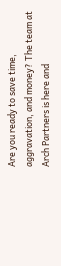Are you ready to save time, aggravation, and money? The team at Arch Partners is here and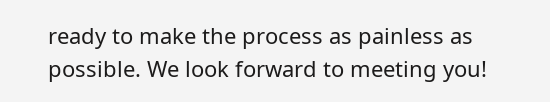ready to make the process as painless as possible. We look forward to meeting you!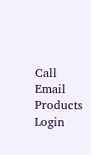Call Email Products Login